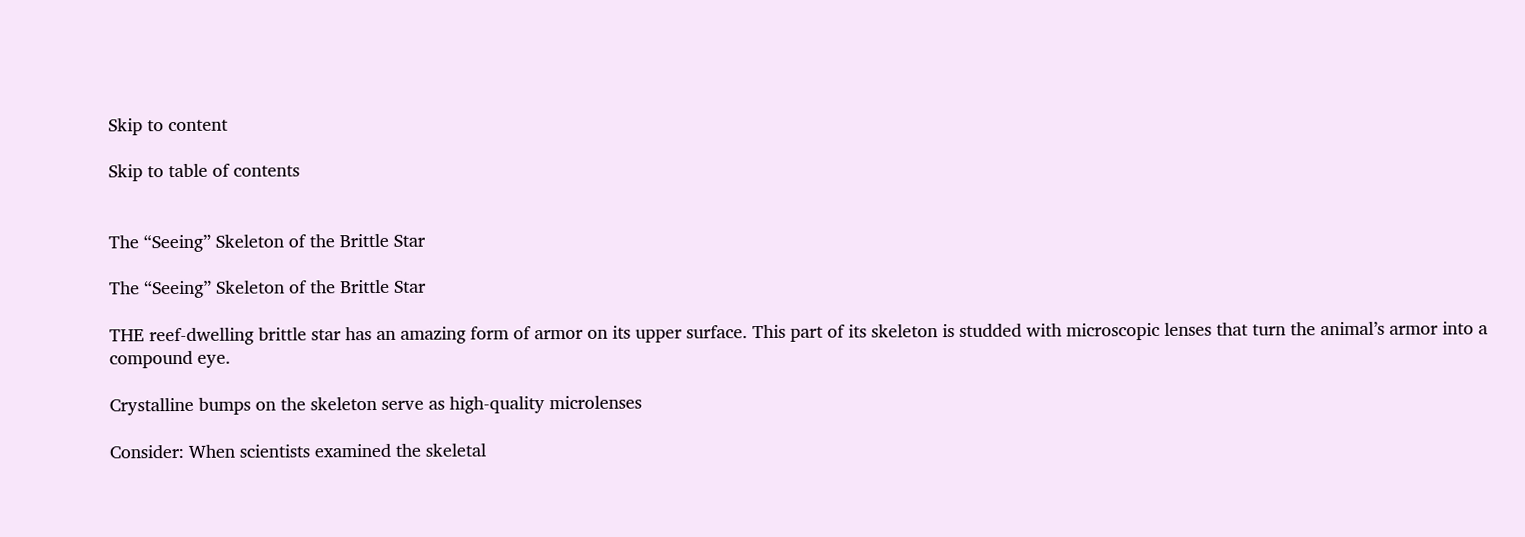Skip to content

Skip to table of contents


The “Seeing” Skeleton of the Brittle Star

The “Seeing” Skeleton of the Brittle Star

THE reef-dwelling brittle star has an amazing form of armor on its upper surface. This part of its skeleton is studded with microscopic lenses that turn the animal’s armor into a compound eye.

Crystalline bumps on the skeleton serve as high-quality microlenses

Consider: When scientists examined the skeletal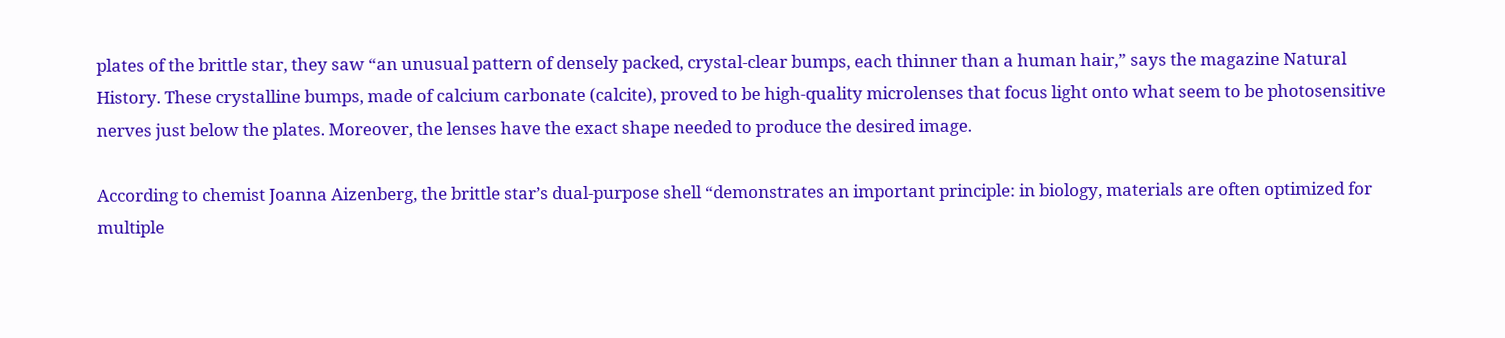plates of the brittle star, they saw “an unusual pattern of densely packed, crystal-clear bumps, each thinner than a human hair,” says the magazine Natural History. These crystalline bumps, made of calcium carbonate (calcite), proved to be high-quality microlenses that focus light onto what seem to be photosensitive nerves just below the plates. Moreover, the lenses have the exact shape needed to produce the desired image.

According to chemist Joanna Aizenberg, the brittle star’s dual-purpose shell “demonstrates an important principle: in biology, materials are often optimized for multiple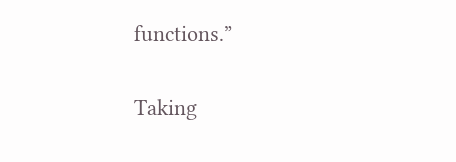functions.”

Taking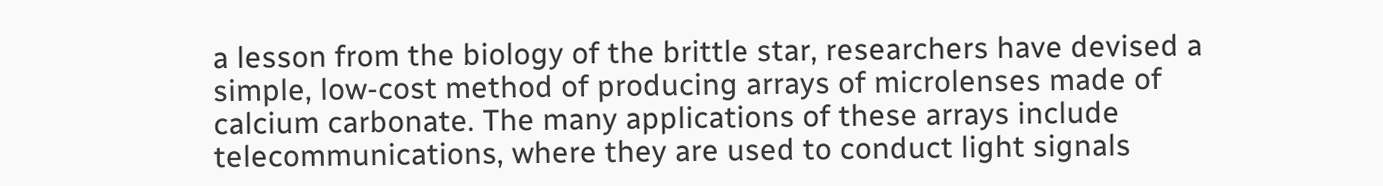a lesson from the biology of the brittle star, researchers have devised a simple, low-cost method of producing arrays of microlenses made of calcium carbonate. The many applications of these arrays include telecommunications, where they are used to conduct light signals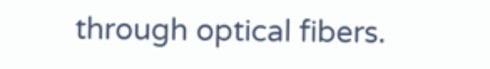through optical fibers.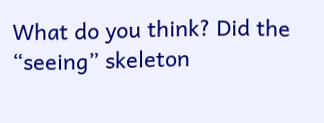What do you think? Did the “seeing” skeleton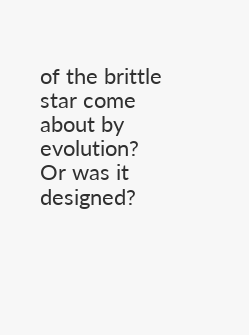of the brittle star come about by evolution? Or was it designed?